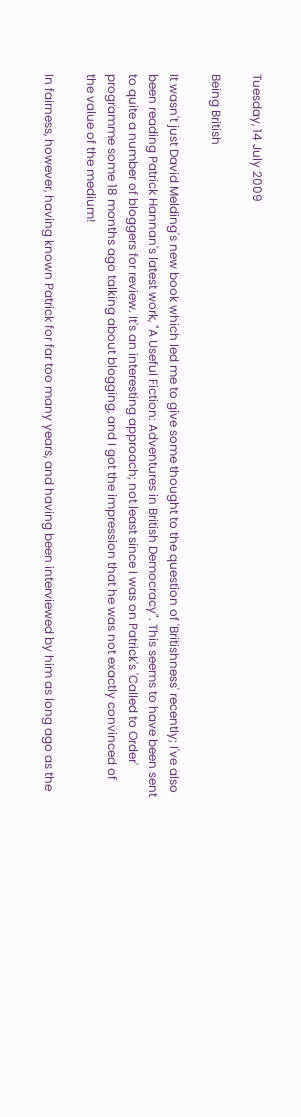Tuesday, 14 July 2009

Being British

It wasn't just David Melding's new book which led me to give some thought to the question of 'Britishness' recently; I've also been reading Patrick Hannan's latest work, "A Useful Fiction: Adventures in British Democracy". This seems to have been sent to quite a number of bloggers for review. It's an interesting approach; not least since I was on Patrick's 'Called to Order' programme some 18 months ago talking about blogging, and I got the impression that he was not exactly convinced of the value of the medium!

In fairness, however, having known Patrick for far too many years, and having been interviewed by him as long ago as the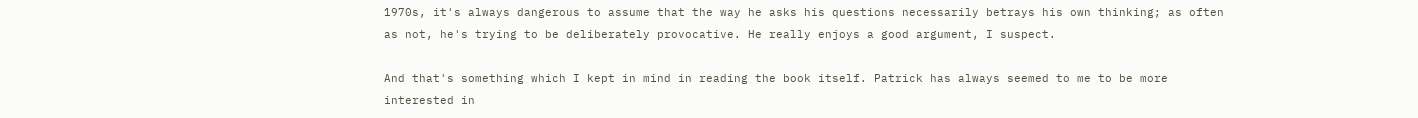1970s, it's always dangerous to assume that the way he asks his questions necessarily betrays his own thinking; as often as not, he's trying to be deliberately provocative. He really enjoys a good argument, I suspect.

And that's something which I kept in mind in reading the book itself. Patrick has always seemed to me to be more interested in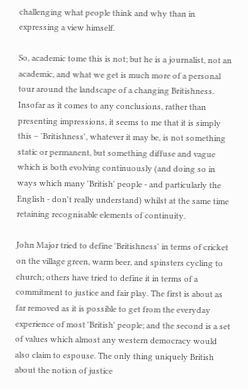challenging what people think and why than in expressing a view himself.

So, academic tome this is not; but he is a journalist, not an academic, and what we get is much more of a personal tour around the landscape of a changing Britishness. Insofar as it comes to any conclusions, rather than presenting impressions, it seems to me that it is simply this – 'Britishness', whatever it may be, is not something static or permanent, but something diffuse and vague which is both evolving continuously (and doing so in ways which many 'British' people - and particularly the English - don't really understand) whilst at the same time retaining recognisable elements of continuity.

John Major tried to define 'Britishness' in terms of cricket on the village green, warm beer, and spinsters cycling to church; others have tried to define it in terms of a commitment to justice and fair play. The first is about as far removed as it is possible to get from the everyday experience of most 'British' people; and the second is a set of values which almost any western democracy would also claim to espouse. The only thing uniquely British about the notion of justice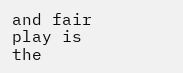and fair play is the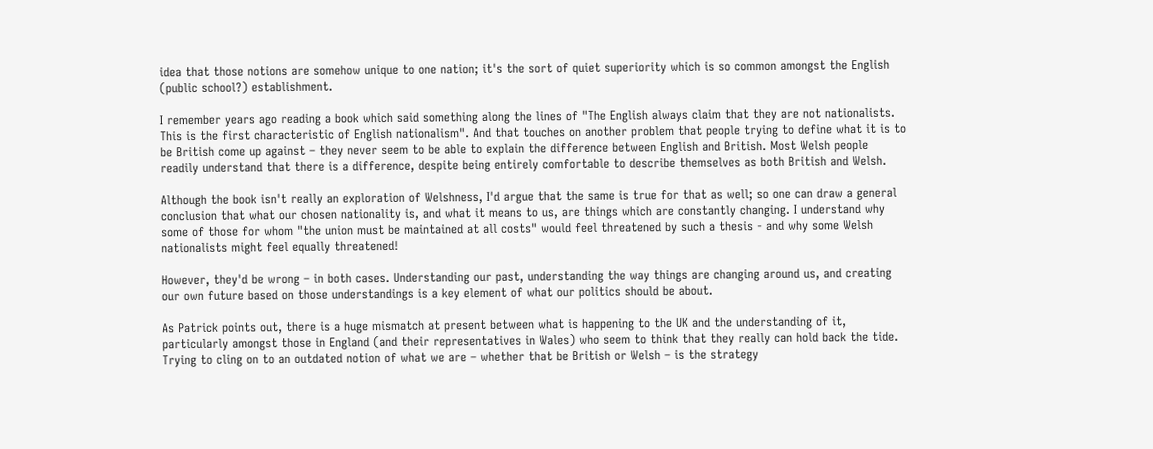idea that those notions are somehow unique to one nation; it's the sort of quiet superiority which is so common amongst the English (public school?) establishment.

I remember years ago reading a book which said something along the lines of "The English always claim that they are not nationalists. This is the first characteristic of English nationalism". And that touches on another problem that people trying to define what it is to be British come up against – they never seem to be able to explain the difference between English and British. Most Welsh people readily understand that there is a difference, despite being entirely comfortable to describe themselves as both British and Welsh.

Although the book isn't really an exploration of Welshness, I'd argue that the same is true for that as well; so one can draw a general conclusion that what our chosen nationality is, and what it means to us, are things which are constantly changing. I understand why some of those for whom "the union must be maintained at all costs" would feel threatened by such a thesis - and why some Welsh nationalists might feel equally threatened!

However, they'd be wrong – in both cases. Understanding our past, understanding the way things are changing around us, and creating our own future based on those understandings is a key element of what our politics should be about.

As Patrick points out, there is a huge mismatch at present between what is happening to the UK and the understanding of it, particularly amongst those in England (and their representatives in Wales) who seem to think that they really can hold back the tide. Trying to cling on to an outdated notion of what we are – whether that be British or Welsh – is the strategy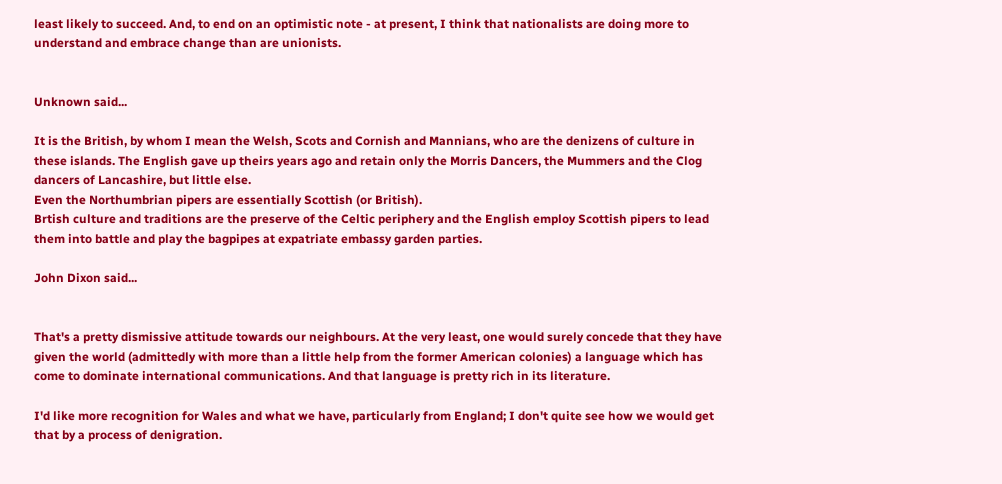least likely to succeed. And, to end on an optimistic note - at present, I think that nationalists are doing more to understand and embrace change than are unionists.


Unknown said...

It is the British, by whom I mean the Welsh, Scots and Cornish and Mannians, who are the denizens of culture in these islands. The English gave up theirs years ago and retain only the Morris Dancers, the Mummers and the Clog dancers of Lancashire, but little else.
Even the Northumbrian pipers are essentially Scottish (or British).
Brtish culture and traditions are the preserve of the Celtic periphery and the English employ Scottish pipers to lead them into battle and play the bagpipes at expatriate embassy garden parties.

John Dixon said...


That's a pretty dismissive attitude towards our neighbours. At the very least, one would surely concede that they have given the world (admittedly with more than a little help from the former American colonies) a language which has come to dominate international communications. And that language is pretty rich in its literature.

I'd like more recognition for Wales and what we have, particularly from England; I don't quite see how we would get that by a process of denigration.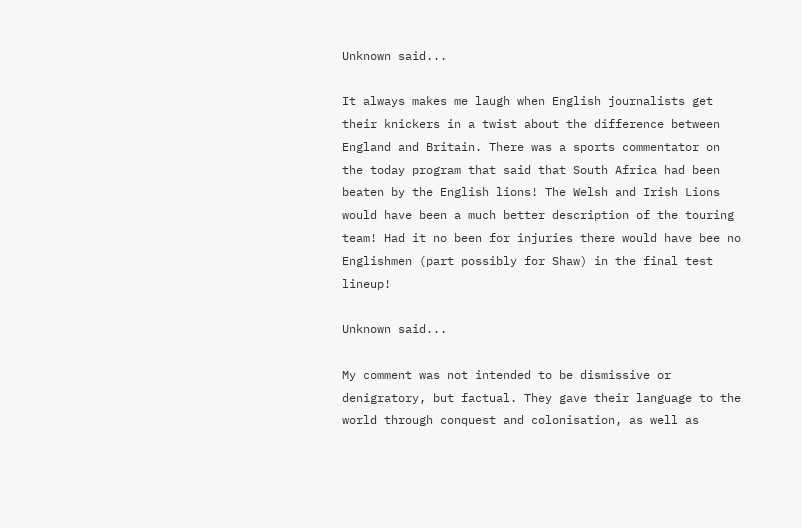Unknown said...

It always makes me laugh when English journalists get their knickers in a twist about the difference between England and Britain. There was a sports commentator on the today program that said that South Africa had been beaten by the English lions! The Welsh and Irish Lions would have been a much better description of the touring team! Had it no been for injuries there would have bee no Englishmen (part possibly for Shaw) in the final test lineup!

Unknown said...

My comment was not intended to be dismissive or denigratory, but factual. They gave their language to the world through conquest and colonisation, as well as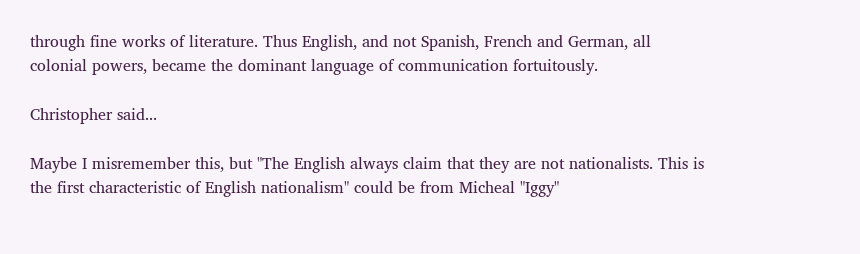through fine works of literature. Thus English, and not Spanish, French and German, all colonial powers, became the dominant language of communication fortuitously.

Christopher said...

Maybe I misremember this, but "The English always claim that they are not nationalists. This is the first characteristic of English nationalism" could be from Micheal "Iggy"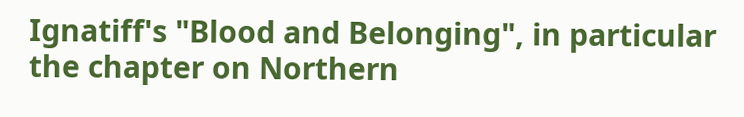Ignatiff's "Blood and Belonging", in particular the chapter on Northern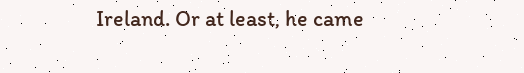Ireland. Or at least, he came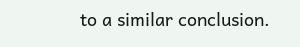to a similar conclusion.